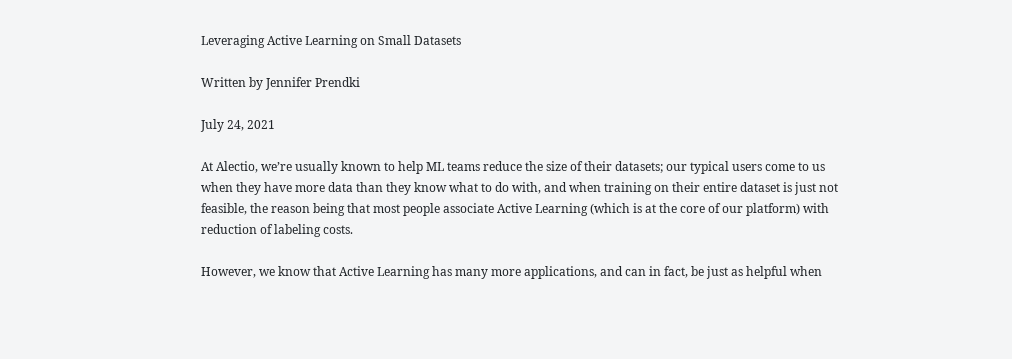Leveraging Active Learning on Small Datasets

Written by Jennifer Prendki

July 24, 2021

At Alectio, we’re usually known to help ML teams reduce the size of their datasets; our typical users come to us when they have more data than they know what to do with, and when training on their entire dataset is just not feasible, the reason being that most people associate Active Learning (which is at the core of our platform) with reduction of labeling costs.

However, we know that Active Learning has many more applications, and can in fact, be just as helpful when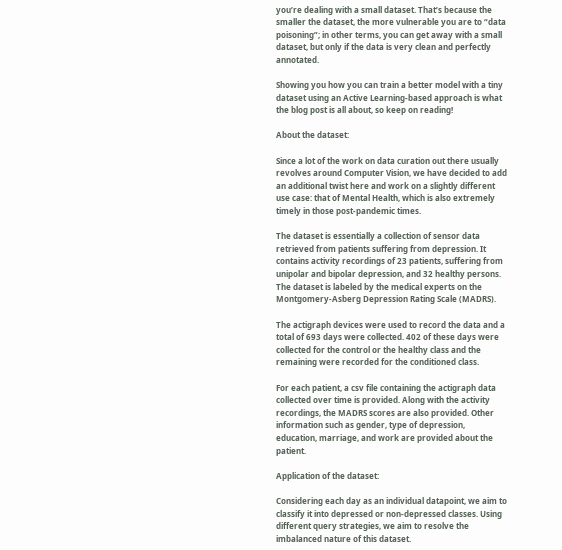you’re dealing with a small dataset. That’s because the smaller the dataset, the more vulnerable you are to “data poisoning”; in other terms, you can get away with a small dataset, but only if the data is very clean and perfectly annotated.

Showing you how you can train a better model with a tiny dataset using an Active Learning-based approach is what the blog post is all about, so keep on reading!

About the dataset:

Since a lot of the work on data curation out there usually revolves around Computer Vision, we have decided to add an additional twist here and work on a slightly different use case: that of Mental Health, which is also extremely timely in those post-pandemic times.

The dataset is essentially a collection of sensor data retrieved from patients suffering from depression. It contains activity recordings of 23 patients, suffering from unipolar and bipolar depression, and 32 healthy persons. The dataset is labeled by the medical experts on the Montgomery-Asberg Depression Rating Scale (MADRS).

The actigraph devices were used to record the data and a total of 693 days were collected. 402 of these days were collected for the control or the healthy class and the remaining were recorded for the conditioned class.

For each patient, a csv file containing the actigraph data collected over time is provided. Along with the activity recordings, the MADRS scores are also provided. Other information such as gender, type of depression, education, marriage, and work are provided about the patient.

Application of the dataset:

Considering each day as an individual datapoint, we aim to classify it into depressed or non-depressed classes. Using different query strategies, we aim to resolve the imbalanced nature of this dataset.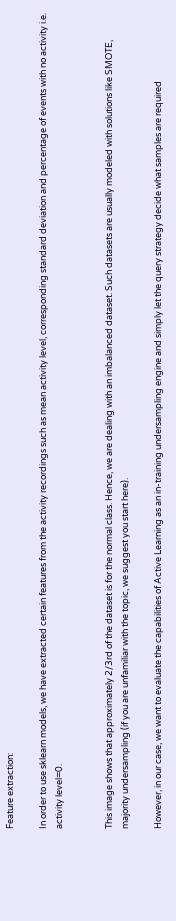Feature extraction:

In order to use sklearn models, we have extracted certain features from the activity recordings such as mean activity level, corresponding standard deviation and percentage of events with no activity i.e. activity level=0.


This image shows that approximately 2/3rd of the dataset is for the normal class. Hence, we are dealing with an imbalanced dataset. Such datasets are usually modeled with solutions like SMOTE, majority undersampling (if you are unfamiliar with the topic, we suggest you start here).

However, in our case, we want to evaluate the capabilities of Active Learning as an in-training undersampling engine and simply let the query strategy decide what samples are required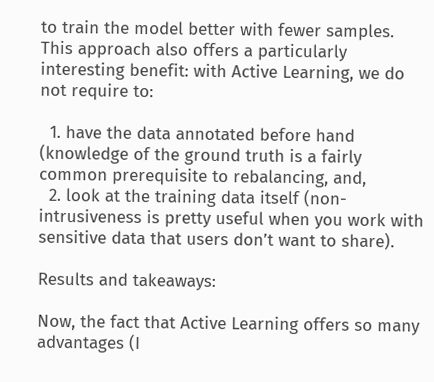to train the model better with fewer samples. This approach also offers a particularly interesting benefit: with Active Learning, we do not require to:

  1. have the data annotated before hand (knowledge of the ground truth is a fairly common prerequisite to rebalancing, and,
  2. look at the training data itself (non-intrusiveness is pretty useful when you work with sensitive data that users don’t want to share).

Results and takeaways:

Now, the fact that Active Learning offers so many advantages (I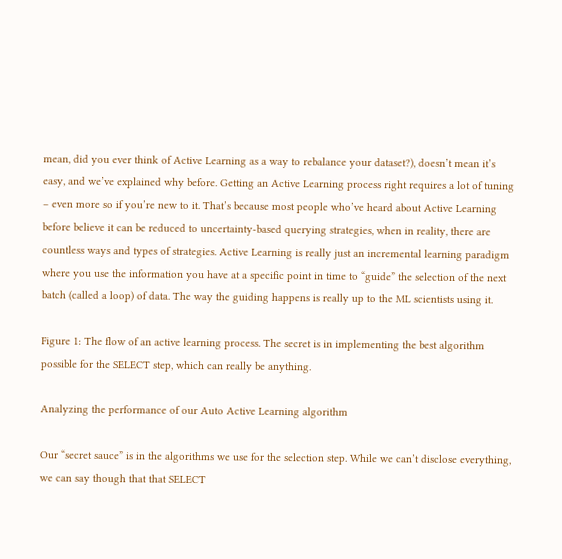mean, did you ever think of Active Learning as a way to rebalance your dataset?), doesn’t mean it’s easy, and we’ve explained why before. Getting an Active Learning process right requires a lot of tuning – even more so if you’re new to it. That’s because most people who’ve heard about Active Learning before believe it can be reduced to uncertainty-based querying strategies, when in reality, there are countless ways and types of strategies. Active Learning is really just an incremental learning paradigm where you use the information you have at a specific point in time to “guide” the selection of the next batch (called a loop) of data. The way the guiding happens is really up to the ML scientists using it.

Figure 1: The flow of an active learning process. The secret is in implementing the best algorithm possible for the SELECT step, which can really be anything.

Analyzing the performance of our Auto Active Learning algorithm

Our “secret sauce” is in the algorithms we use for the selection step. While we can’t disclose everything, we can say though that that SELECT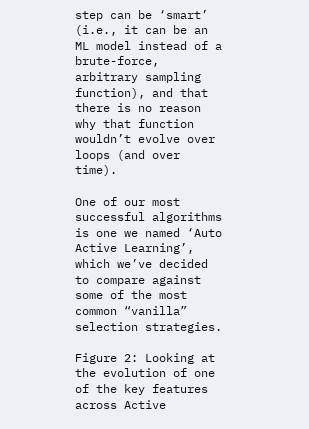step can be ‘smart’ (i.e., it can be an ML model instead of a brute-force, arbitrary sampling function), and that there is no reason why that function wouldn’t evolve over loops (and over time).

One of our most successful algorithms is one we named ‘Auto Active Learning’, which we’ve decided to compare against some of the most common “vanilla” selection strategies.

Figure 2: Looking at the evolution of one of the key features across Active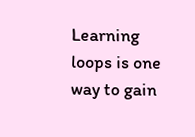Learning loops is one way to gain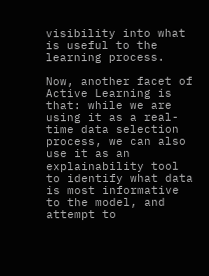visibility into what is useful to the learning process.

Now, another facet of Active Learning is that: while we are using it as a real-time data selection process, we can also use it as an explainability tool to identify what data is most informative to the model, and attempt to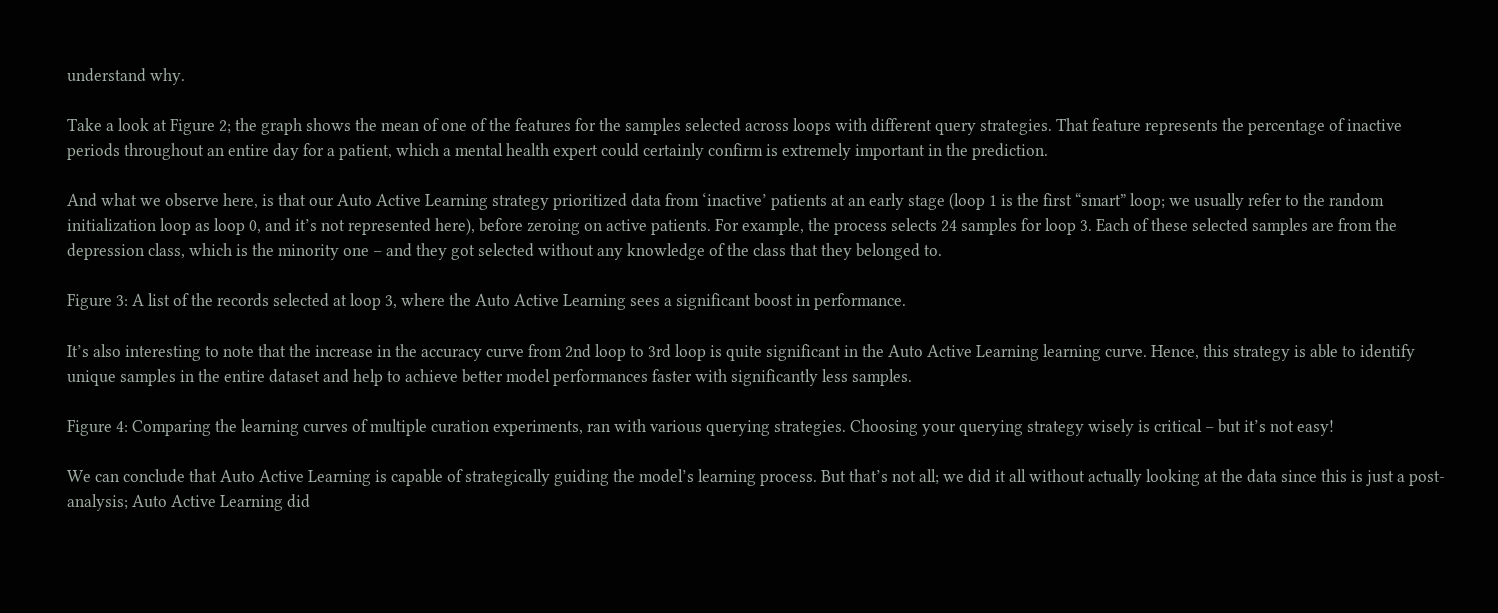understand why.

Take a look at Figure 2; the graph shows the mean of one of the features for the samples selected across loops with different query strategies. That feature represents the percentage of inactive periods throughout an entire day for a patient, which a mental health expert could certainly confirm is extremely important in the prediction.

And what we observe here, is that our Auto Active Learning strategy prioritized data from ‘inactive’ patients at an early stage (loop 1 is the first “smart” loop; we usually refer to the random initialization loop as loop 0, and it’s not represented here), before zeroing on active patients. For example, the process selects 24 samples for loop 3. Each of these selected samples are from the depression class, which is the minority one – and they got selected without any knowledge of the class that they belonged to.

Figure 3: A list of the records selected at loop 3, where the Auto Active Learning sees a significant boost in performance.

It’s also interesting to note that the increase in the accuracy curve from 2nd loop to 3rd loop is quite significant in the Auto Active Learning learning curve. Hence, this strategy is able to identify unique samples in the entire dataset and help to achieve better model performances faster with significantly less samples.

Figure 4: Comparing the learning curves of multiple curation experiments, ran with various querying strategies. Choosing your querying strategy wisely is critical – but it’s not easy!

We can conclude that Auto Active Learning is capable of strategically guiding the model’s learning process. But that’s not all; we did it all without actually looking at the data since this is just a post-analysis; Auto Active Learning did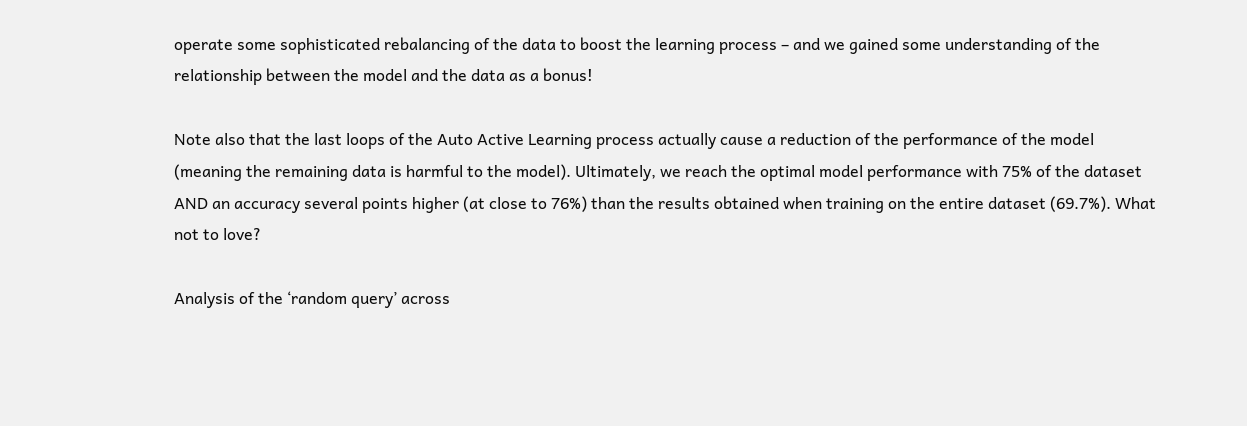operate some sophisticated rebalancing of the data to boost the learning process – and we gained some understanding of the relationship between the model and the data as a bonus!

Note also that the last loops of the Auto Active Learning process actually cause a reduction of the performance of the model (meaning the remaining data is harmful to the model). Ultimately, we reach the optimal model performance with 75% of the dataset AND an accuracy several points higher (at close to 76%) than the results obtained when training on the entire dataset (69.7%). What not to love?

Analysis of the ‘random query’ across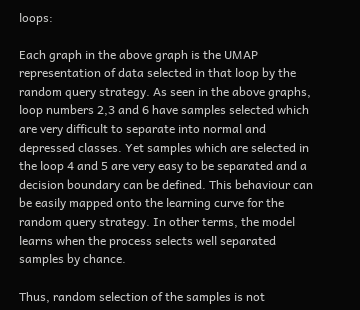loops:

Each graph in the above graph is the UMAP representation of data selected in that loop by the random query strategy. As seen in the above graphs, loop numbers 2,3 and 6 have samples selected which are very difficult to separate into normal and depressed classes. Yet samples which are selected in the loop 4 and 5 are very easy to be separated and a decision boundary can be defined. This behaviour can be easily mapped onto the learning curve for the random query strategy. In other terms, the model learns when the process selects well separated samples by chance.

Thus, random selection of the samples is not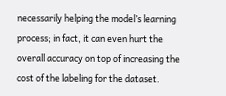necessarily helping the model’s learning process; in fact, it can even hurt the overall accuracy on top of increasing the cost of the labeling for the dataset.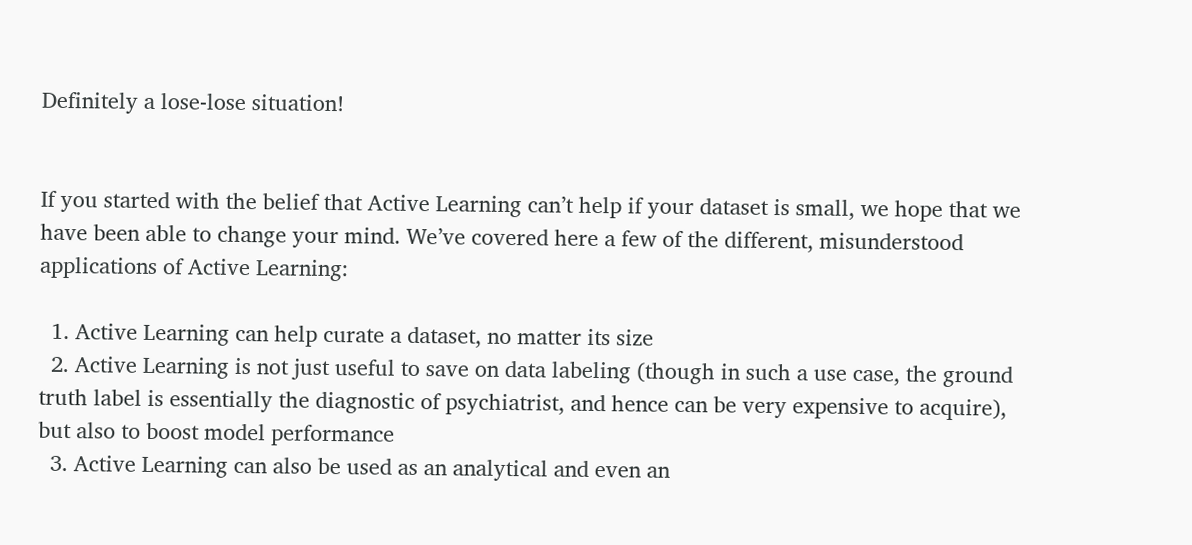Definitely a lose-lose situation!


If you started with the belief that Active Learning can’t help if your dataset is small, we hope that we have been able to change your mind. We’ve covered here a few of the different, misunderstood applications of Active Learning:

  1. Active Learning can help curate a dataset, no matter its size
  2. Active Learning is not just useful to save on data labeling (though in such a use case, the ground truth label is essentially the diagnostic of psychiatrist, and hence can be very expensive to acquire), but also to boost model performance
  3. Active Learning can also be used as an analytical and even an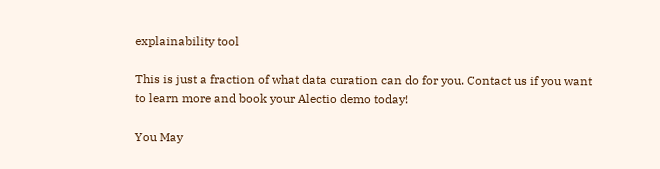explainability tool

This is just a fraction of what data curation can do for you. Contact us if you want to learn more and book your Alectio demo today!

You May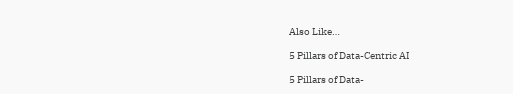Also Like…

5 Pillars of Data-Centric AI

5 Pillars of Data-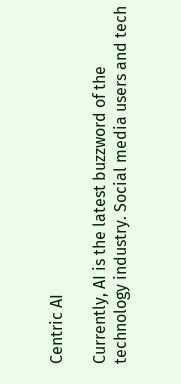Centric AI

Currently, AI is the latest buzzword of the technology industry. Social media users and tech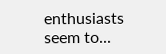enthusiasts seem to...